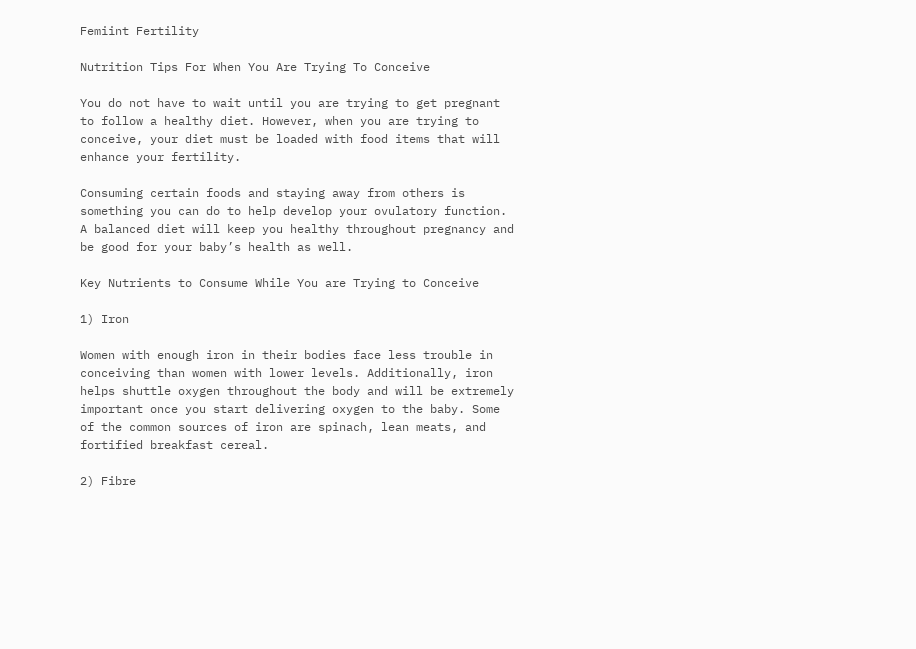Femiint Fertility

Nutrition Tips For When You Are Trying To Conceive

You do not have to wait until you are trying to get pregnant to follow a healthy diet. However, when you are trying to conceive, your diet must be loaded with food items that will enhance your fertility.

Consuming certain foods and staying away from others is something you can do to help develop your ovulatory function. A balanced diet will keep you healthy throughout pregnancy and be good for your baby’s health as well.

Key Nutrients to Consume While You are Trying to Conceive

1) Iron

Women with enough iron in their bodies face less trouble in conceiving than women with lower levels. Additionally, iron helps shuttle oxygen throughout the body and will be extremely important once you start delivering oxygen to the baby. Some of the common sources of iron are spinach, lean meats, and fortified breakfast cereal.

2) Fibre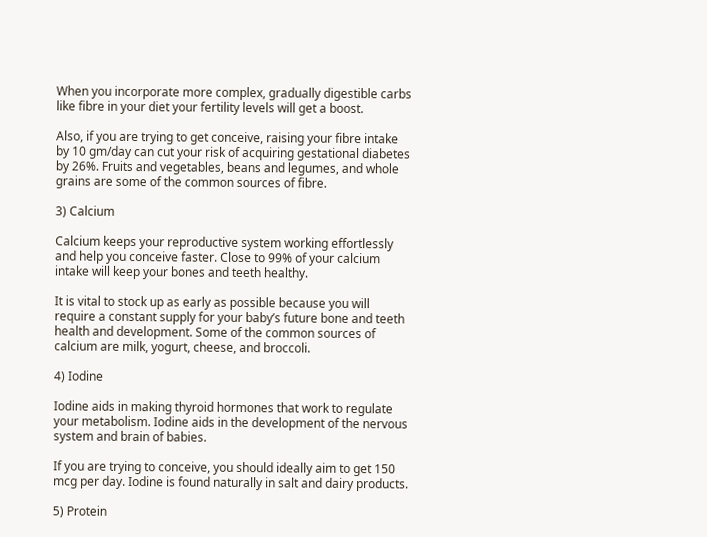When you incorporate more complex, gradually digestible carbs like fibre in your diet your fertility levels will get a boost.

Also, if you are trying to get conceive, raising your fibre intake by 10 gm/day can cut your risk of acquiring gestational diabetes by 26%. Fruits and vegetables, beans and legumes, and whole grains are some of the common sources of fibre.

3) Calcium

Calcium keeps your reproductive system working effortlessly and help you conceive faster. Close to 99% of your calcium intake will keep your bones and teeth healthy.

It is vital to stock up as early as possible because you will require a constant supply for your baby’s future bone and teeth health and development. Some of the common sources of calcium are milk, yogurt, cheese, and broccoli.

4) Iodine

Iodine aids in making thyroid hormones that work to regulate your metabolism. Iodine aids in the development of the nervous system and brain of babies.

If you are trying to conceive, you should ideally aim to get 150 mcg per day. Iodine is found naturally in salt and dairy products.

5) Protein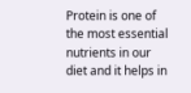Protein is one of the most essential nutrients in our diet and it helps in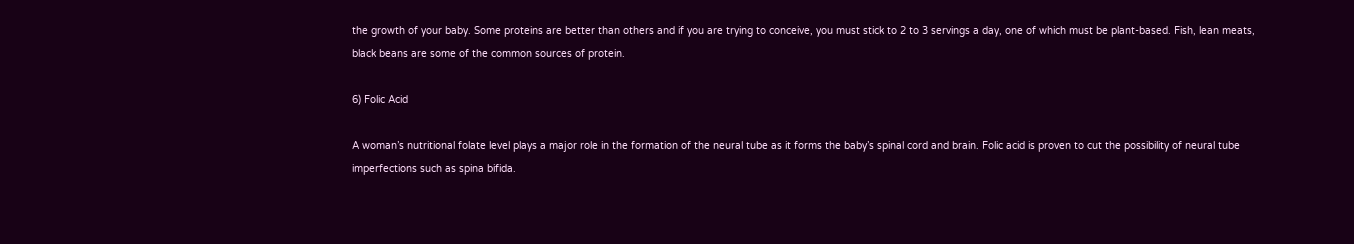the growth of your baby. Some proteins are better than others and if you are trying to conceive, you must stick to 2 to 3 servings a day, one of which must be plant-based. Fish, lean meats, black beans are some of the common sources of protein.

6) Folic Acid

A woman’s nutritional folate level plays a major role in the formation of the neural tube as it forms the baby’s spinal cord and brain. Folic acid is proven to cut the possibility of neural tube imperfections such as spina bifida.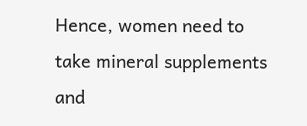Hence, women need to take mineral supplements and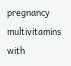pregnancy multivitamins with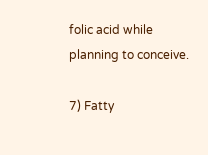folic acid while planning to conceive.

7) Fatty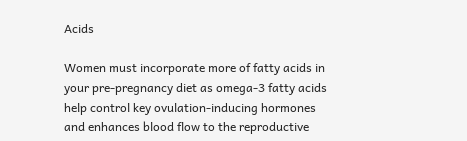Acids

Women must incorporate more of fatty acids in your pre-pregnancy diet as omega-3 fatty acids help control key ovulation-inducing hormones and enhances blood flow to the reproductive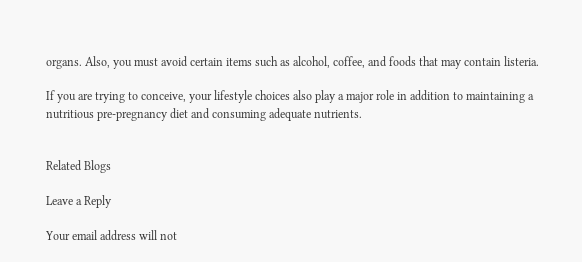organs. Also, you must avoid certain items such as alcohol, coffee, and foods that may contain listeria.

If you are trying to conceive, your lifestyle choices also play a major role in addition to maintaining a nutritious pre-pregnancy diet and consuming adequate nutrients.


Related Blogs

Leave a Reply

Your email address will not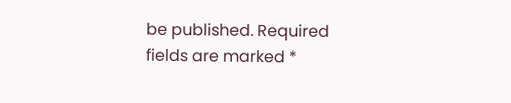be published. Required fields are marked *